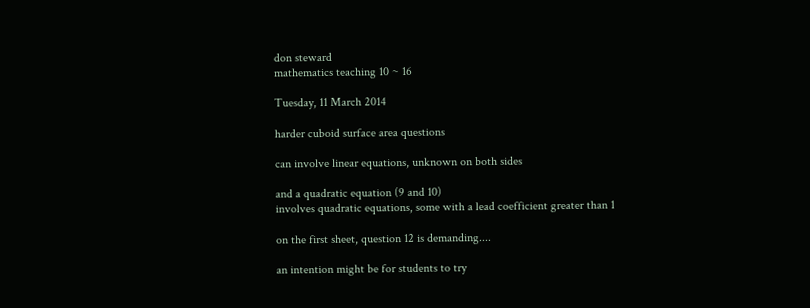don steward
mathematics teaching 10 ~ 16

Tuesday, 11 March 2014

harder cuboid surface area questions

can involve linear equations, unknown on both sides

and a quadratic equation (9 and 10)
involves quadratic equations, some with a lead coefficient greater than 1

on the first sheet, question 12 is demanding....

an intention might be for students to try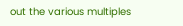out the various multiples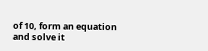of 10, form an equation and solve it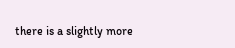there is a slightly more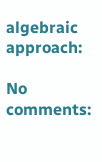algebraic approach:

No comments: